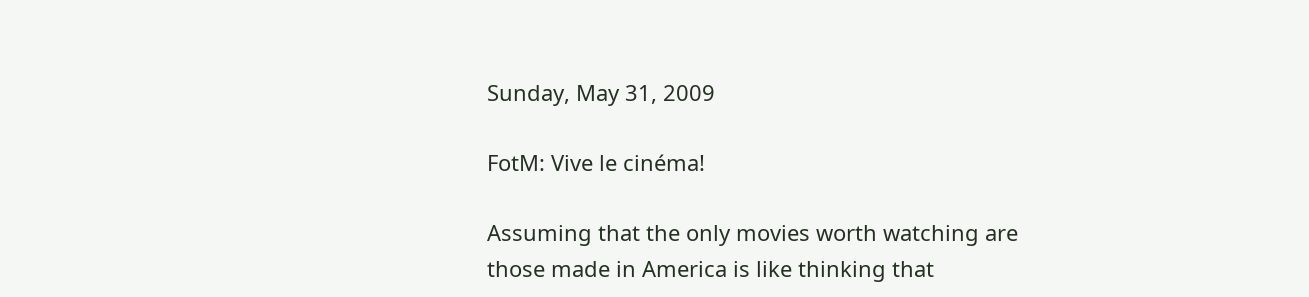Sunday, May 31, 2009

FotM: Vive le cinéma!

Assuming that the only movies worth watching are those made in America is like thinking that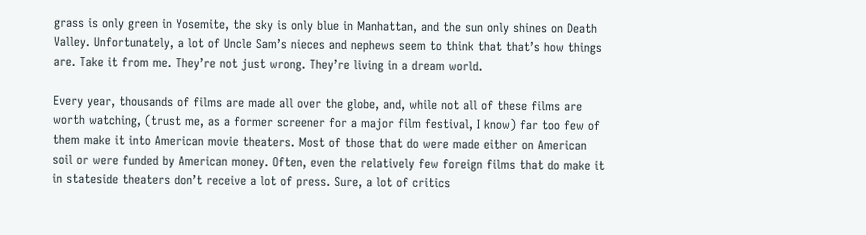grass is only green in Yosemite, the sky is only blue in Manhattan, and the sun only shines on Death Valley. Unfortunately, a lot of Uncle Sam’s nieces and nephews seem to think that that’s how things are. Take it from me. They’re not just wrong. They’re living in a dream world.

Every year, thousands of films are made all over the globe, and, while not all of these films are worth watching, (trust me, as a former screener for a major film festival, I know) far too few of them make it into American movie theaters. Most of those that do were made either on American soil or were funded by American money. Often, even the relatively few foreign films that do make it in stateside theaters don’t receive a lot of press. Sure, a lot of critics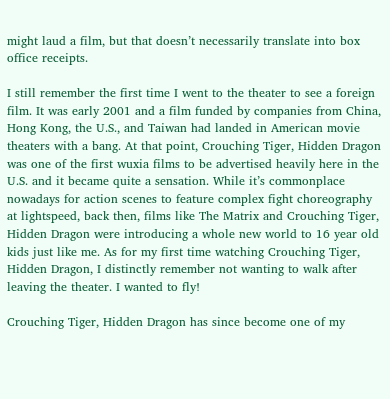might laud a film, but that doesn’t necessarily translate into box office receipts.

I still remember the first time I went to the theater to see a foreign film. It was early 2001 and a film funded by companies from China, Hong Kong, the U.S., and Taiwan had landed in American movie theaters with a bang. At that point, Crouching Tiger, Hidden Dragon was one of the first wuxia films to be advertised heavily here in the U.S. and it became quite a sensation. While it’s commonplace nowadays for action scenes to feature complex fight choreography at lightspeed, back then, films like The Matrix and Crouching Tiger, Hidden Dragon were introducing a whole new world to 16 year old kids just like me. As for my first time watching Crouching Tiger, Hidden Dragon, I distinctly remember not wanting to walk after leaving the theater. I wanted to fly!

Crouching Tiger, Hidden Dragon has since become one of my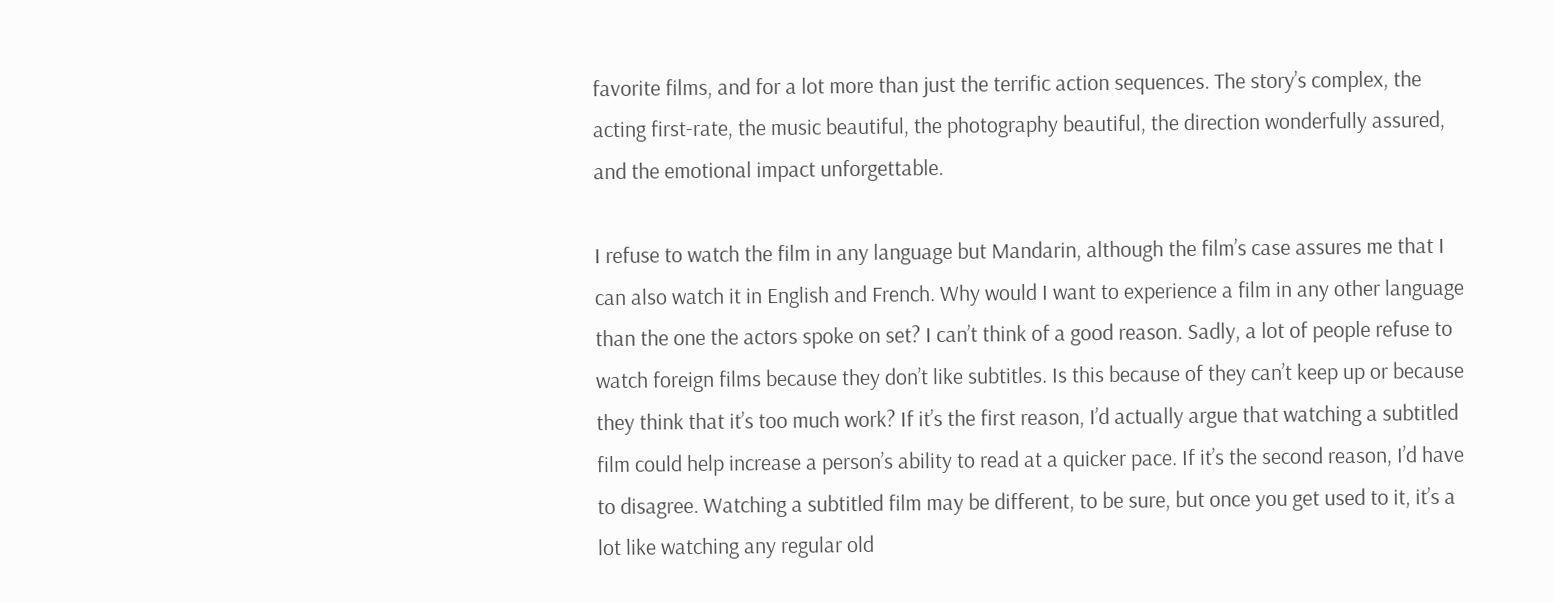favorite films, and for a lot more than just the terrific action sequences. The story’s complex, the acting first-rate, the music beautiful, the photography beautiful, the direction wonderfully assured, and the emotional impact unforgettable.

I refuse to watch the film in any language but Mandarin, although the film’s case assures me that I can also watch it in English and French. Why would I want to experience a film in any other language than the one the actors spoke on set? I can’t think of a good reason. Sadly, a lot of people refuse to watch foreign films because they don’t like subtitles. Is this because of they can’t keep up or because they think that it’s too much work? If it’s the first reason, I’d actually argue that watching a subtitled film could help increase a person’s ability to read at a quicker pace. If it’s the second reason, I’d have to disagree. Watching a subtitled film may be different, to be sure, but once you get used to it, it’s a lot like watching any regular old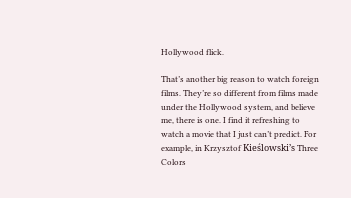Hollywood flick.

That’s another big reason to watch foreign films. They’re so different from films made under the Hollywood system, and believe me, there is one. I find it refreshing to watch a movie that I just can’t predict. For example, in Krzysztof Kieślowski’s Three Colors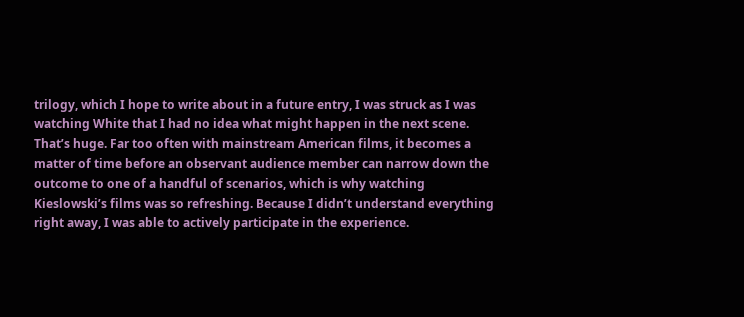trilogy, which I hope to write about in a future entry, I was struck as I was watching White that I had no idea what might happen in the next scene. That’s huge. Far too often with mainstream American films, it becomes a matter of time before an observant audience member can narrow down the outcome to one of a handful of scenarios, which is why watching Kieslowski’s films was so refreshing. Because I didn’t understand everything right away, I was able to actively participate in the experience.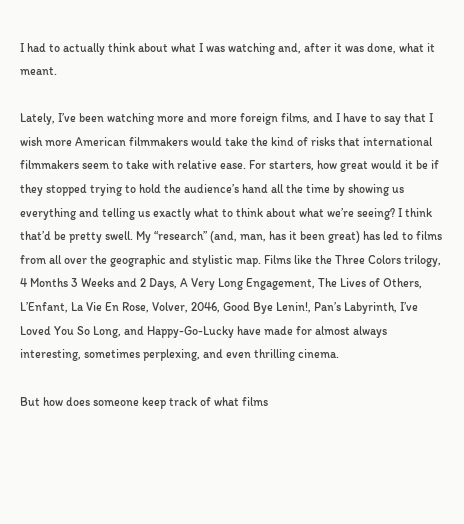I had to actually think about what I was watching and, after it was done, what it meant.

Lately, I’ve been watching more and more foreign films, and I have to say that I wish more American filmmakers would take the kind of risks that international filmmakers seem to take with relative ease. For starters, how great would it be if they stopped trying to hold the audience’s hand all the time by showing us everything and telling us exactly what to think about what we’re seeing? I think that’d be pretty swell. My “research” (and, man, has it been great) has led to films from all over the geographic and stylistic map. Films like the Three Colors trilogy, 4 Months 3 Weeks and 2 Days, A Very Long Engagement, The Lives of Others, L’Enfant, La Vie En Rose, Volver, 2046, Good Bye Lenin!, Pan’s Labyrinth, I’ve Loved You So Long, and Happy-Go-Lucky have made for almost always interesting, sometimes perplexing, and even thrilling cinema.

But how does someone keep track of what films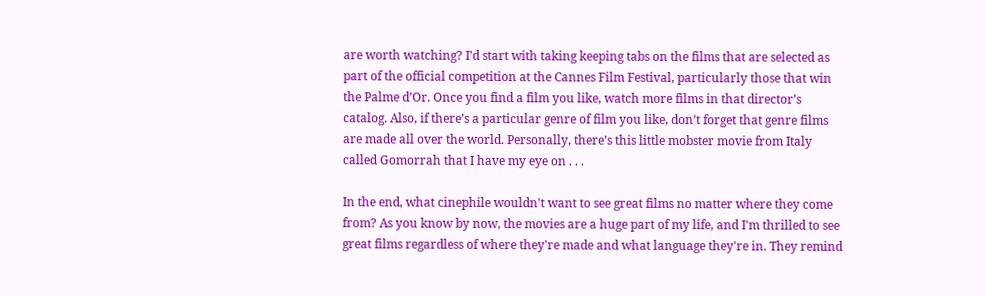are worth watching? I’d start with taking keeping tabs on the films that are selected as part of the official competition at the Cannes Film Festival, particularly those that win the Palme d’Or. Once you find a film you like, watch more films in that director’s catalog. Also, if there’s a particular genre of film you like, don’t forget that genre films are made all over the world. Personally, there’s this little mobster movie from Italy called Gomorrah that I have my eye on . . .

In the end, what cinephile wouldn't want to see great films no matter where they come from? As you know by now, the movies are a huge part of my life, and I'm thrilled to see great films regardless of where they're made and what language they're in. They remind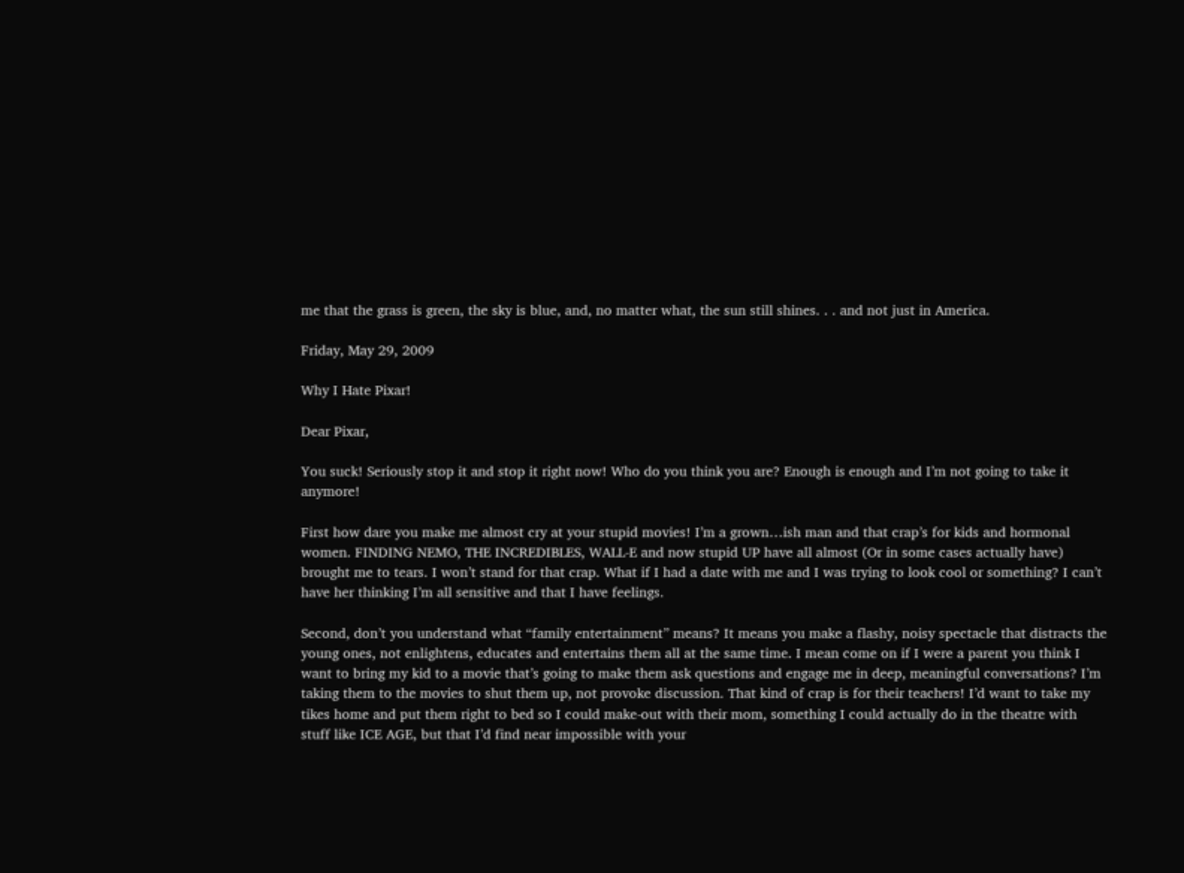me that the grass is green, the sky is blue, and, no matter what, the sun still shines. . . and not just in America.

Friday, May 29, 2009

Why I Hate Pixar!

Dear Pixar,

You suck! Seriously stop it and stop it right now! Who do you think you are? Enough is enough and I’m not going to take it anymore!

First how dare you make me almost cry at your stupid movies! I’m a grown…ish man and that crap’s for kids and hormonal women. FINDING NEMO, THE INCREDIBLES, WALL-E and now stupid UP have all almost (Or in some cases actually have) brought me to tears. I won’t stand for that crap. What if I had a date with me and I was trying to look cool or something? I can’t have her thinking I’m all sensitive and that I have feelings.

Second, don’t you understand what “family entertainment” means? It means you make a flashy, noisy spectacle that distracts the young ones, not enlightens, educates and entertains them all at the same time. I mean come on if I were a parent you think I want to bring my kid to a movie that’s going to make them ask questions and engage me in deep, meaningful conversations? I’m taking them to the movies to shut them up, not provoke discussion. That kind of crap is for their teachers! I’d want to take my tikes home and put them right to bed so I could make-out with their mom, something I could actually do in the theatre with stuff like ICE AGE, but that I’d find near impossible with your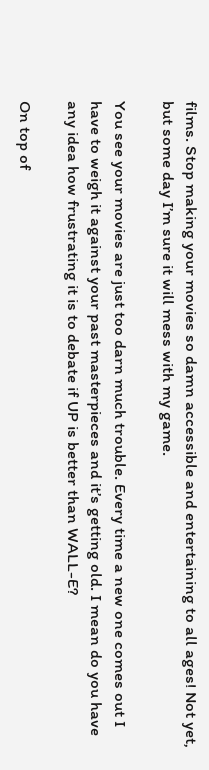films. Stop making your movies so damn accessible and entertaining to all ages! Not yet, but some day I’m sure it will mess with my game.

You see your movies are just too darn much trouble. Every time a new one comes out I have to weigh it against your past masterpieces and it’s getting old. I mean do you have any idea how frustrating it is to debate if UP is better than WALL-E?

On top of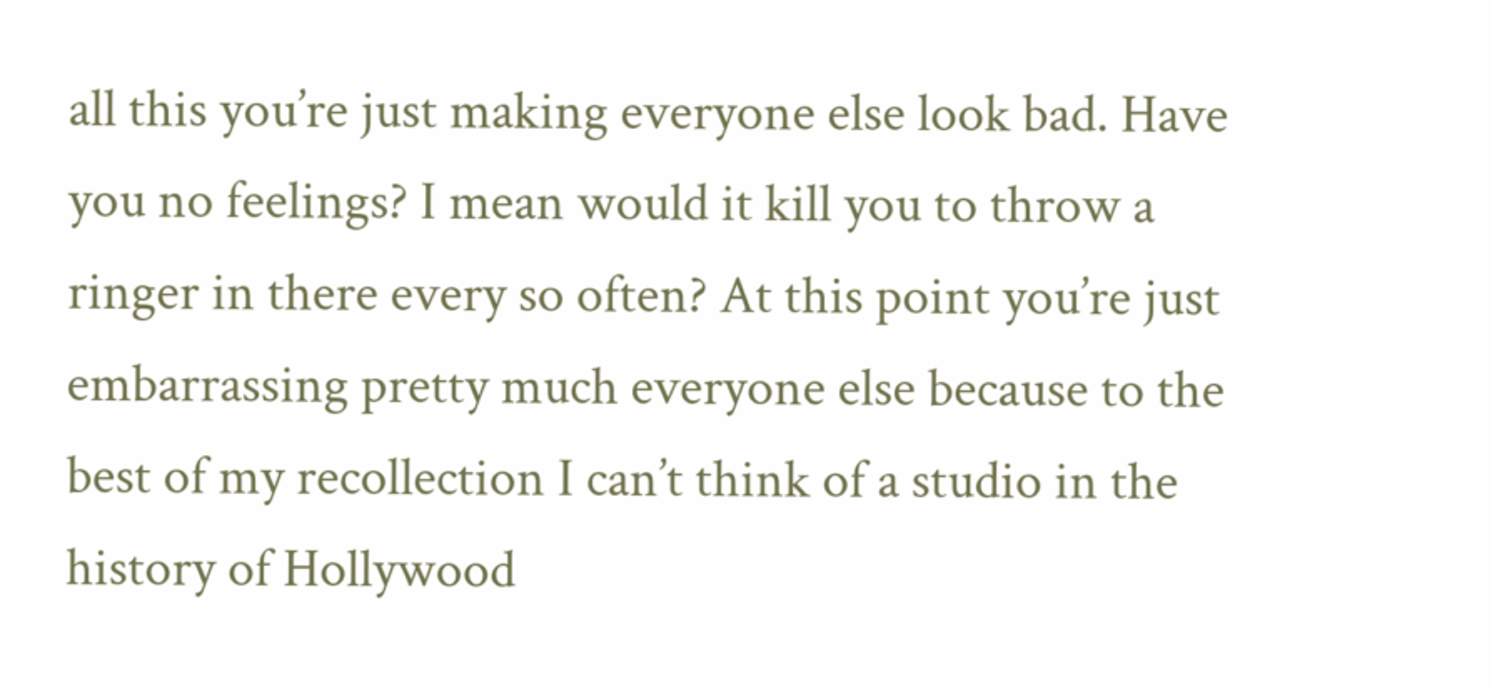all this you’re just making everyone else look bad. Have you no feelings? I mean would it kill you to throw a ringer in there every so often? At this point you’re just embarrassing pretty much everyone else because to the best of my recollection I can’t think of a studio in the history of Hollywood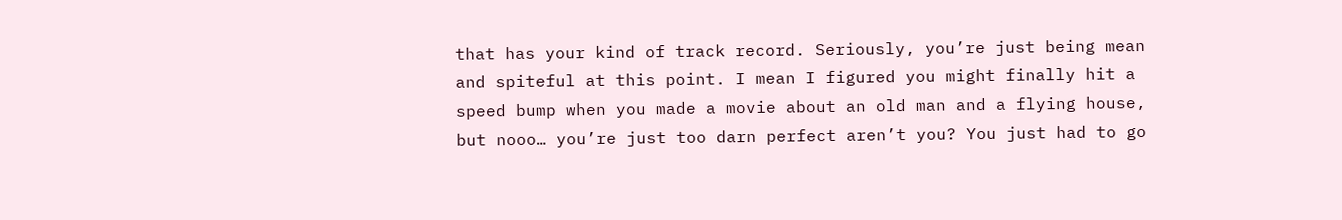that has your kind of track record. Seriously, you’re just being mean and spiteful at this point. I mean I figured you might finally hit a speed bump when you made a movie about an old man and a flying house, but nooo… you’re just too darn perfect aren’t you? You just had to go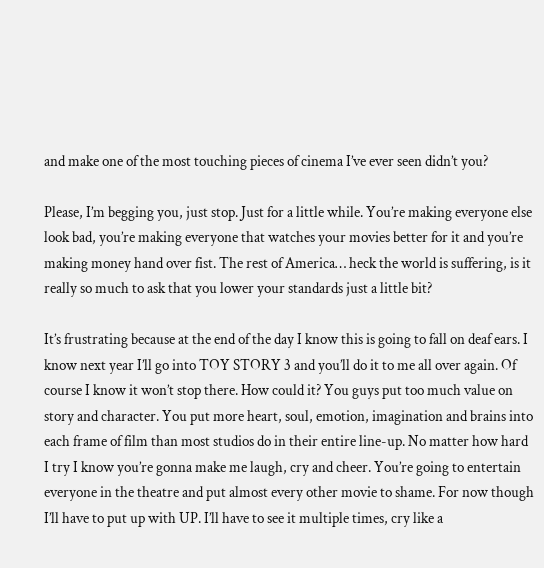and make one of the most touching pieces of cinema I’ve ever seen didn’t you?

Please, I’m begging you, just stop. Just for a little while. You’re making everyone else look bad, you’re making everyone that watches your movies better for it and you’re making money hand over fist. The rest of America… heck the world is suffering, is it really so much to ask that you lower your standards just a little bit?

It’s frustrating because at the end of the day I know this is going to fall on deaf ears. I know next year I’ll go into TOY STORY 3 and you’ll do it to me all over again. Of course I know it won’t stop there. How could it? You guys put too much value on story and character. You put more heart, soul, emotion, imagination and brains into each frame of film than most studios do in their entire line-up. No matter how hard I try I know you’re gonna make me laugh, cry and cheer. You’re going to entertain everyone in the theatre and put almost every other movie to shame. For now though I’ll have to put up with UP. I’ll have to see it multiple times, cry like a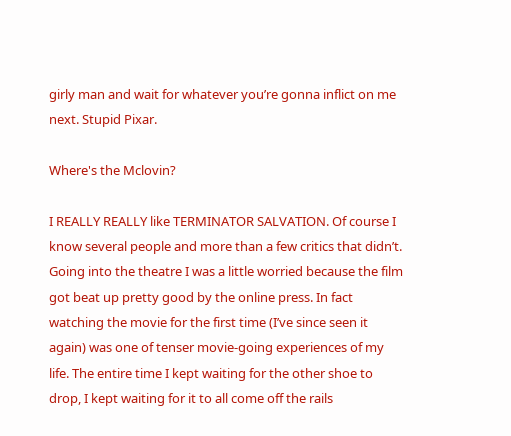girly man and wait for whatever you’re gonna inflict on me next. Stupid Pixar.

Where's the Mclovin?

I REALLY REALLY like TERMINATOR SALVATION. Of course I know several people and more than a few critics that didn’t. Going into the theatre I was a little worried because the film got beat up pretty good by the online press. In fact watching the movie for the first time (I’ve since seen it again) was one of tenser movie-going experiences of my life. The entire time I kept waiting for the other shoe to drop, I kept waiting for it to all come off the rails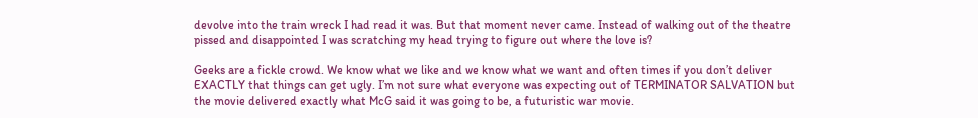devolve into the train wreck I had read it was. But that moment never came. Instead of walking out of the theatre pissed and disappointed I was scratching my head trying to figure out where the love is?

Geeks are a fickle crowd. We know what we like and we know what we want and often times if you don’t deliver EXACTLY that things can get ugly. I’m not sure what everyone was expecting out of TERMINATOR SALVATION but the movie delivered exactly what McG said it was going to be, a futuristic war movie.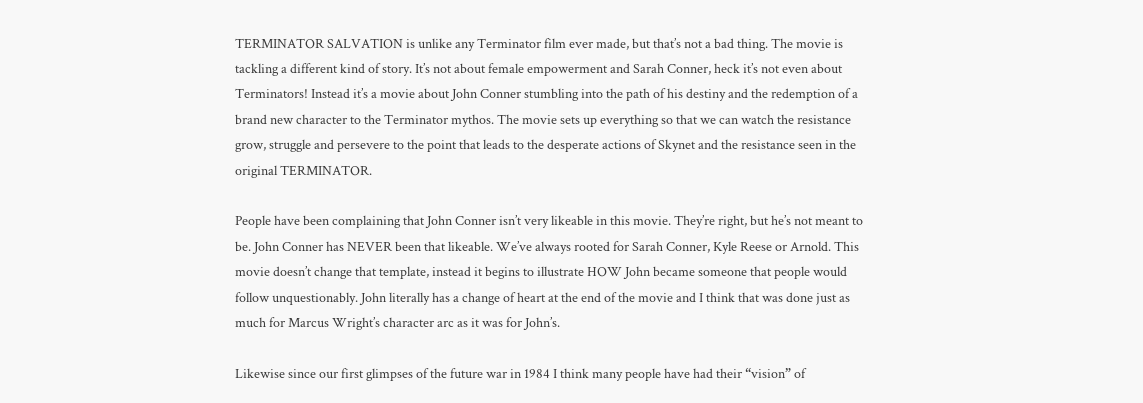TERMINATOR SALVATION is unlike any Terminator film ever made, but that’s not a bad thing. The movie is tackling a different kind of story. It’s not about female empowerment and Sarah Conner, heck it’s not even about Terminators! Instead it’s a movie about John Conner stumbling into the path of his destiny and the redemption of a brand new character to the Terminator mythos. The movie sets up everything so that we can watch the resistance grow, struggle and persevere to the point that leads to the desperate actions of Skynet and the resistance seen in the original TERMINATOR.

People have been complaining that John Conner isn’t very likeable in this movie. They’re right, but he’s not meant to be. John Conner has NEVER been that likeable. We’ve always rooted for Sarah Conner, Kyle Reese or Arnold. This movie doesn’t change that template, instead it begins to illustrate HOW John became someone that people would follow unquestionably. John literally has a change of heart at the end of the movie and I think that was done just as much for Marcus Wright’s character arc as it was for John’s.

Likewise since our first glimpses of the future war in 1984 I think many people have had their “vision” of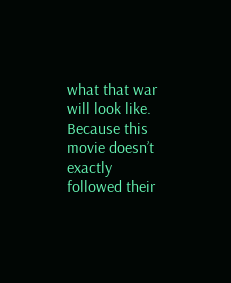what that war will look like. Because this movie doesn’t exactly followed their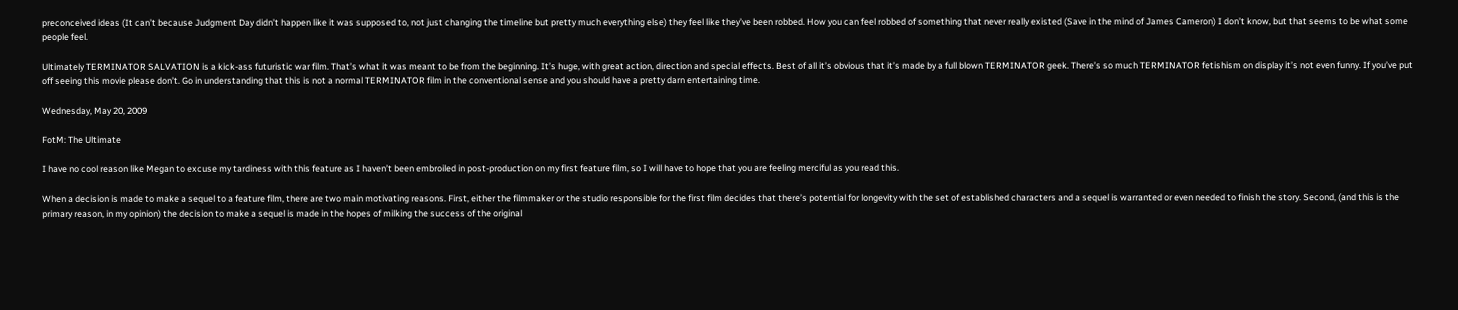preconceived ideas (It can’t because Judgment Day didn’t happen like it was supposed to, not just changing the timeline but pretty much everything else) they feel like they’ve been robbed. How you can feel robbed of something that never really existed (Save in the mind of James Cameron) I don’t know, but that seems to be what some people feel.

Ultimately TERMINATOR SALVATION is a kick-ass futuristic war film. That’s what it was meant to be from the beginning. It’s huge, with great action, direction and special effects. Best of all it’s obvious that it’s made by a full blown TERMINATOR geek. There’s so much TERMINATOR fetishism on display it’s not even funny. If you’ve put off seeing this movie please don’t. Go in understanding that this is not a normal TERMINATOR film in the conventional sense and you should have a pretty darn entertaining time.

Wednesday, May 20, 2009

FotM: The Ultimate

I have no cool reason like Megan to excuse my tardiness with this feature as I haven’t been embroiled in post-production on my first feature film, so I will have to hope that you are feeling merciful as you read this.

When a decision is made to make a sequel to a feature film, there are two main motivating reasons. First, either the filmmaker or the studio responsible for the first film decides that there’s potential for longevity with the set of established characters and a sequel is warranted or even needed to finish the story. Second, (and this is the primary reason, in my opinion) the decision to make a sequel is made in the hopes of milking the success of the original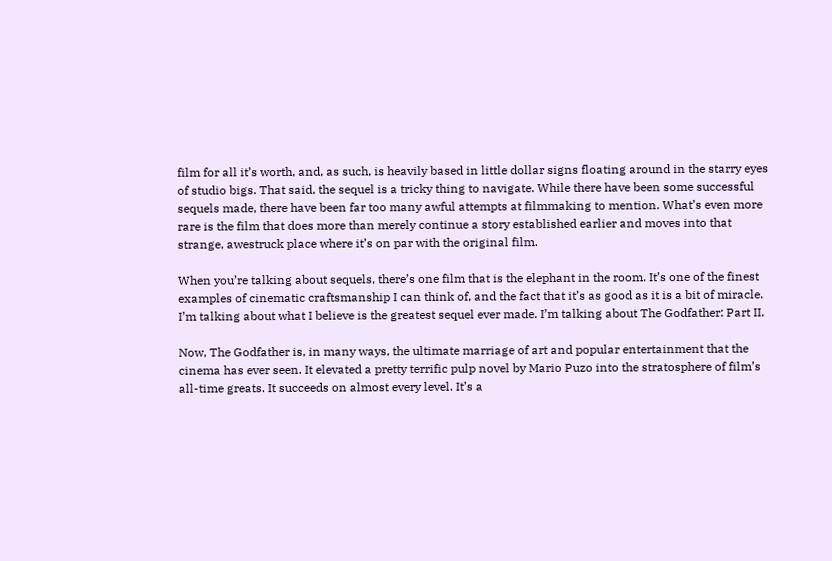film for all it’s worth, and, as such, is heavily based in little dollar signs floating around in the starry eyes of studio bigs. That said, the sequel is a tricky thing to navigate. While there have been some successful sequels made, there have been far too many awful attempts at filmmaking to mention. What’s even more rare is the film that does more than merely continue a story established earlier and moves into that strange, awestruck place where it’s on par with the original film.

When you’re talking about sequels, there’s one film that is the elephant in the room. It’s one of the finest examples of cinematic craftsmanship I can think of, and the fact that it’s as good as it is a bit of miracle. I’m talking about what I believe is the greatest sequel ever made. I’m talking about The Godfather: Part II.

Now, The Godfather is, in many ways, the ultimate marriage of art and popular entertainment that the cinema has ever seen. It elevated a pretty terrific pulp novel by Mario Puzo into the stratosphere of film’s all-time greats. It succeeds on almost every level. It’s a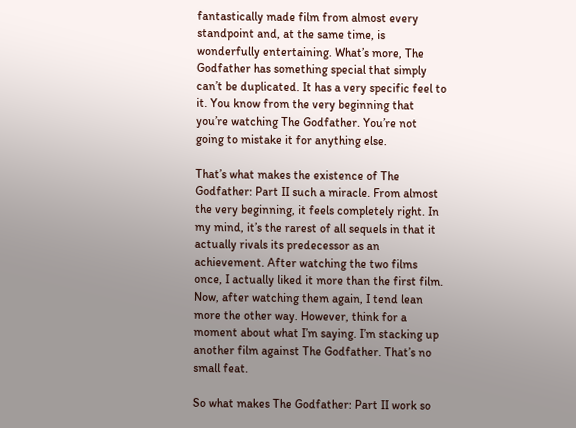fantastically made film from almost every standpoint and, at the same time, is wonderfully entertaining. What’s more, The Godfather has something special that simply can’t be duplicated. It has a very specific feel to it. You know from the very beginning that you’re watching The Godfather. You’re not going to mistake it for anything else.

That’s what makes the existence of The Godfather: Part II such a miracle. From almost the very beginning, it feels completely right. In my mind, it’s the rarest of all sequels in that it actually rivals its predecessor as an achievement. After watching the two films once, I actually liked it more than the first film. Now, after watching them again, I tend lean more the other way. However, think for a moment about what I’m saying. I’m stacking up another film against The Godfather. That’s no small feat.

So what makes The Godfather: Part II work so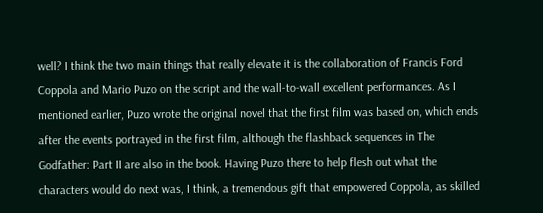well? I think the two main things that really elevate it is the collaboration of Francis Ford Coppola and Mario Puzo on the script and the wall-to-wall excellent performances. As I mentioned earlier, Puzo wrote the original novel that the first film was based on, which ends after the events portrayed in the first film, although the flashback sequences in The Godfather: Part II are also in the book. Having Puzo there to help flesh out what the characters would do next was, I think, a tremendous gift that empowered Coppola, as skilled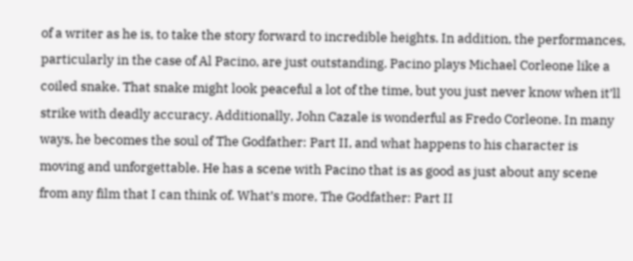of a writer as he is, to take the story forward to incredible heights. In addition, the performances, particularly in the case of Al Pacino, are just outstanding. Pacino plays Michael Corleone like a coiled snake. That snake might look peaceful a lot of the time, but you just never know when it’ll strike with deadly accuracy. Additionally, John Cazale is wonderful as Fredo Corleone. In many ways, he becomes the soul of The Godfather: Part II, and what happens to his character is moving and unforgettable. He has a scene with Pacino that is as good as just about any scene from any film that I can think of. What’s more, The Godfather: Part II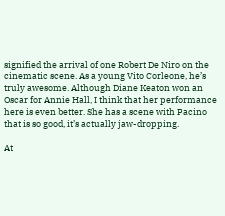signified the arrival of one Robert De Niro on the cinematic scene. As a young Vito Corleone, he’s truly awesome. Although Diane Keaton won an Oscar for Annie Hall, I think that her performance here is even better. She has a scene with Pacino that is so good, it’s actually jaw-dropping.

At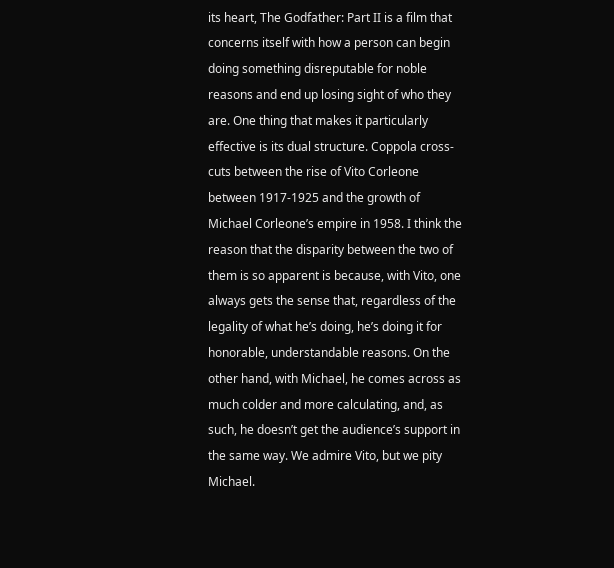its heart, The Godfather: Part II is a film that concerns itself with how a person can begin doing something disreputable for noble reasons and end up losing sight of who they are. One thing that makes it particularly effective is its dual structure. Coppola cross-cuts between the rise of Vito Corleone between 1917-1925 and the growth of Michael Corleone’s empire in 1958. I think the reason that the disparity between the two of them is so apparent is because, with Vito, one always gets the sense that, regardless of the legality of what he’s doing, he’s doing it for honorable, understandable reasons. On the other hand, with Michael, he comes across as much colder and more calculating, and, as such, he doesn’t get the audience’s support in the same way. We admire Vito, but we pity Michael.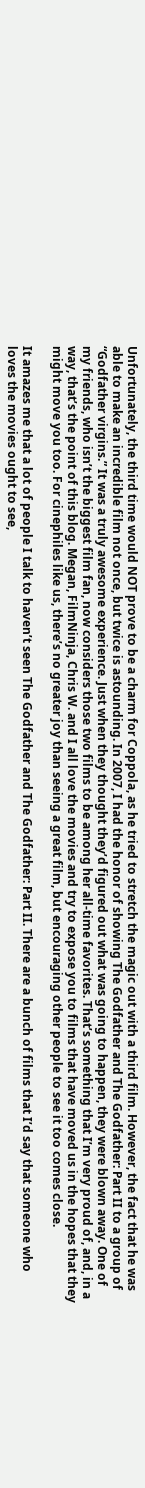Unfortunately, the third time would NOT prove to be a charm for Coppola, as he tried to stretch the magic out with a third film. However, the fact that he was able to make an incredible film not once, but twice is astounding. In 2007, I had the honor of showing The Godfather and The Godfather: Part II to a group of “Godfather virgins.” It was a truly awesome experience. Just when they thought they’d figured out what was going to happen, they were blown away. One of my friends, who isn’t the biggest film fan, now considers those two films to be among her all-time favorites. That’s something that I’m very proud of, and, in a way, that’s the point of this blog. Megan, FilmNinja, Chris W. and I all love the movies and try to expose you to films that have moved us in the hopes that they might move you too. For cinephiles like us, there’s no greater joy than seeing a great film, but encouraging other people to see it too comes close.

It amazes me that a lot of people I talk to haven’t seen The Godfather and The Godfather: Part II. There are a bunch of films that I’d say that someone who loves the movies ought to see,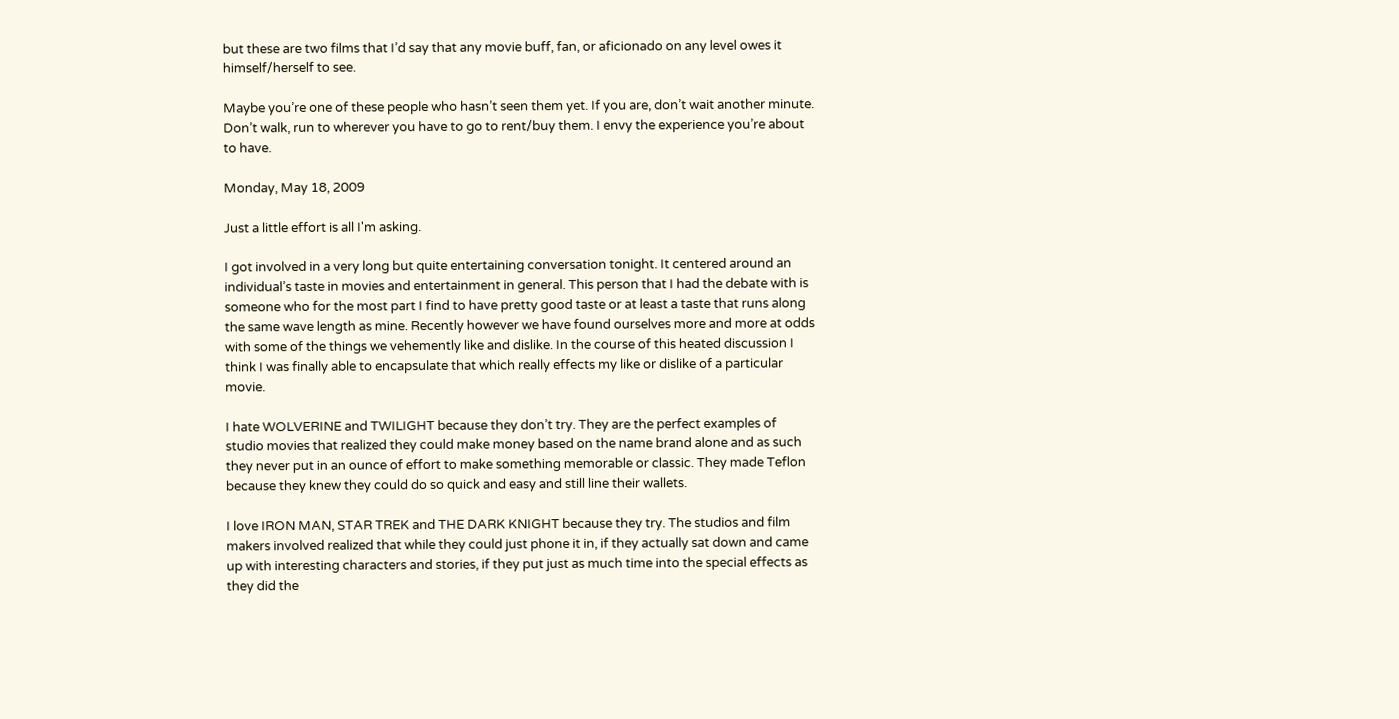but these are two films that I’d say that any movie buff, fan, or aficionado on any level owes it himself/herself to see.

Maybe you’re one of these people who hasn’t seen them yet. If you are, don’t wait another minute. Don’t walk, run to wherever you have to go to rent/buy them. I envy the experience you’re about to have.

Monday, May 18, 2009

Just a little effort is all I'm asking.

I got involved in a very long but quite entertaining conversation tonight. It centered around an individual’s taste in movies and entertainment in general. This person that I had the debate with is someone who for the most part I find to have pretty good taste or at least a taste that runs along the same wave length as mine. Recently however we have found ourselves more and more at odds with some of the things we vehemently like and dislike. In the course of this heated discussion I think I was finally able to encapsulate that which really effects my like or dislike of a particular movie.

I hate WOLVERINE and TWILIGHT because they don’t try. They are the perfect examples of studio movies that realized they could make money based on the name brand alone and as such they never put in an ounce of effort to make something memorable or classic. They made Teflon because they knew they could do so quick and easy and still line their wallets.

I love IRON MAN, STAR TREK and THE DARK KNIGHT because they try. The studios and film makers involved realized that while they could just phone it in, if they actually sat down and came up with interesting characters and stories, if they put just as much time into the special effects as they did the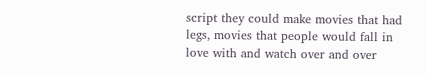script they could make movies that had legs, movies that people would fall in love with and watch over and over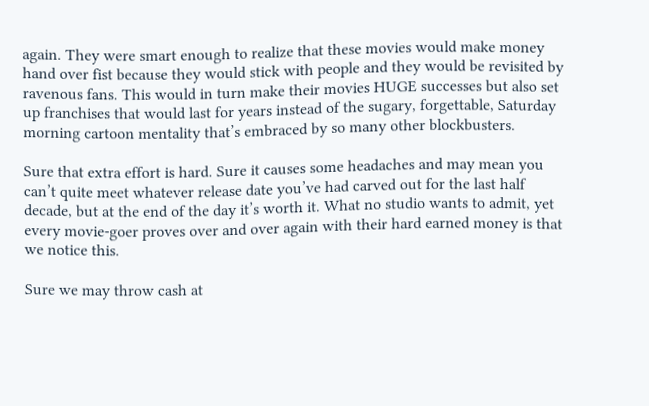again. They were smart enough to realize that these movies would make money hand over fist because they would stick with people and they would be revisited by ravenous fans. This would in turn make their movies HUGE successes but also set up franchises that would last for years instead of the sugary, forgettable, Saturday morning cartoon mentality that’s embraced by so many other blockbusters.

Sure that extra effort is hard. Sure it causes some headaches and may mean you can’t quite meet whatever release date you’ve had carved out for the last half decade, but at the end of the day it’s worth it. What no studio wants to admit, yet every movie-goer proves over and over again with their hard earned money is that we notice this.

Sure we may throw cash at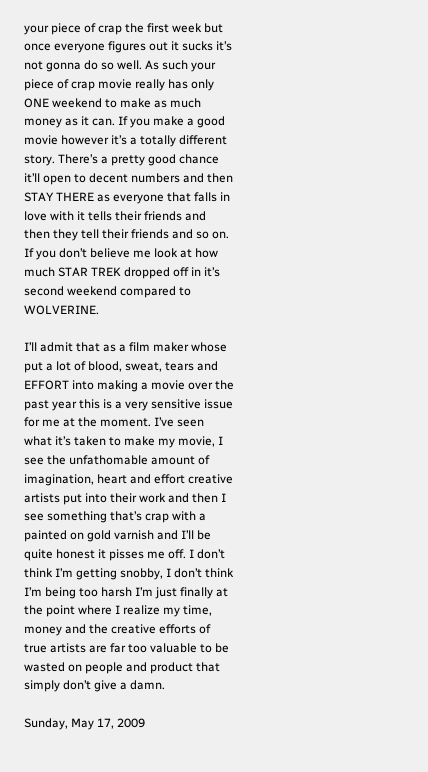your piece of crap the first week but once everyone figures out it sucks it’s not gonna do so well. As such your piece of crap movie really has only ONE weekend to make as much money as it can. If you make a good movie however it’s a totally different story. There’s a pretty good chance it’ll open to decent numbers and then STAY THERE as everyone that falls in love with it tells their friends and then they tell their friends and so on. If you don’t believe me look at how much STAR TREK dropped off in it’s second weekend compared to WOLVERINE.

I’ll admit that as a film maker whose put a lot of blood, sweat, tears and EFFORT into making a movie over the past year this is a very sensitive issue for me at the moment. I’ve seen what it’s taken to make my movie, I see the unfathomable amount of imagination, heart and effort creative artists put into their work and then I see something that’s crap with a painted on gold varnish and I’ll be quite honest it pisses me off. I don’t think I’m getting snobby, I don’t think I’m being too harsh I’m just finally at the point where I realize my time, money and the creative efforts of true artists are far too valuable to be wasted on people and product that simply don’t give a damn.

Sunday, May 17, 2009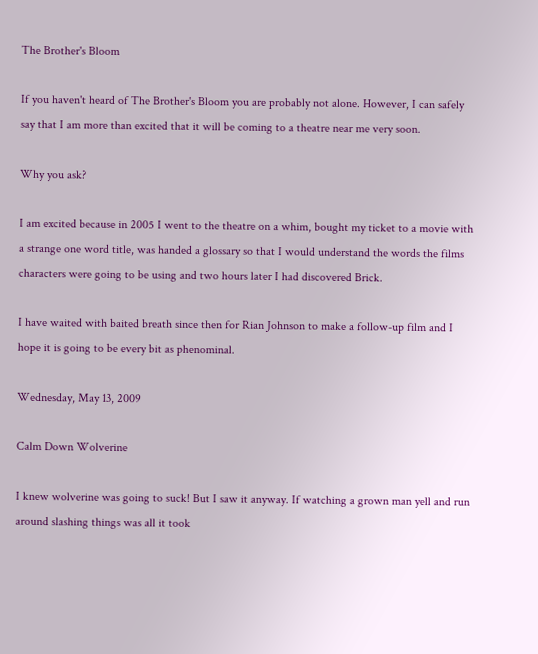The Brother's Bloom

If you haven't heard of The Brother's Bloom you are probably not alone. However, I can safely say that I am more than excited that it will be coming to a theatre near me very soon.

Why you ask?

I am excited because in 2005 I went to the theatre on a whim, bought my ticket to a movie with a strange one word title, was handed a glossary so that I would understand the words the films characters were going to be using and two hours later I had discovered Brick.

I have waited with baited breath since then for Rian Johnson to make a follow-up film and I hope it is going to be every bit as phenominal.

Wednesday, May 13, 2009

Calm Down Wolverine

I knew wolverine was going to suck! But I saw it anyway. If watching a grown man yell and run around slashing things was all it took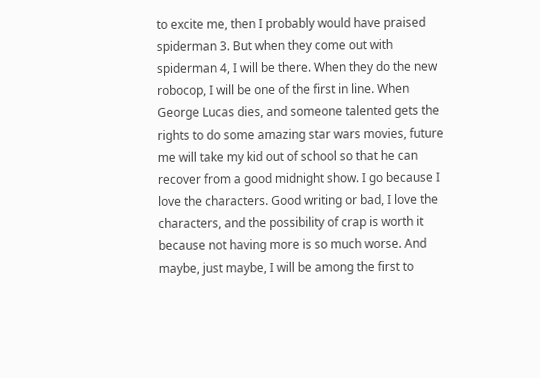to excite me, then I probably would have praised spiderman 3. But when they come out with spiderman 4, I will be there. When they do the new robocop, I will be one of the first in line. When George Lucas dies, and someone talented gets the rights to do some amazing star wars movies, future me will take my kid out of school so that he can recover from a good midnight show. I go because I love the characters. Good writing or bad, I love the characters, and the possibility of crap is worth it because not having more is so much worse. And maybe, just maybe, I will be among the first to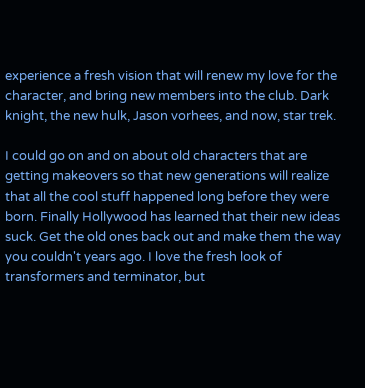experience a fresh vision that will renew my love for the character, and bring new members into the club. Dark knight, the new hulk, Jason vorhees, and now, star trek.

I could go on and on about old characters that are getting makeovers so that new generations will realize that all the cool stuff happened long before they were born. Finally Hollywood has learned that their new ideas suck. Get the old ones back out and make them the way you couldn't years ago. I love the fresh look of transformers and terminator, but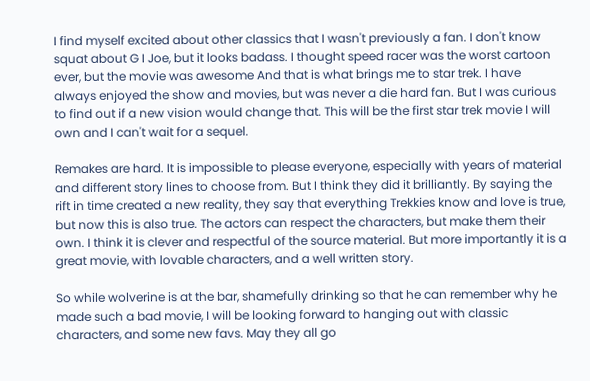I find myself excited about other classics that I wasn't previously a fan. I don't know squat about G I Joe, but it looks badass. I thought speed racer was the worst cartoon ever, but the movie was awesome And that is what brings me to star trek. I have always enjoyed the show and movies, but was never a die hard fan. But I was curious to find out if a new vision would change that. This will be the first star trek movie I will own and I can't wait for a sequel.

Remakes are hard. It is impossible to please everyone, especially with years of material and different story lines to choose from. But I think they did it brilliantly. By saying the rift in time created a new reality, they say that everything Trekkies know and love is true, but now this is also true. The actors can respect the characters, but make them their own. I think it is clever and respectful of the source material. But more importantly it is a great movie, with lovable characters, and a well written story.

So while wolverine is at the bar, shamefully drinking so that he can remember why he made such a bad movie, I will be looking forward to hanging out with classic characters, and some new favs. May they all go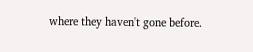where they haven't gone before.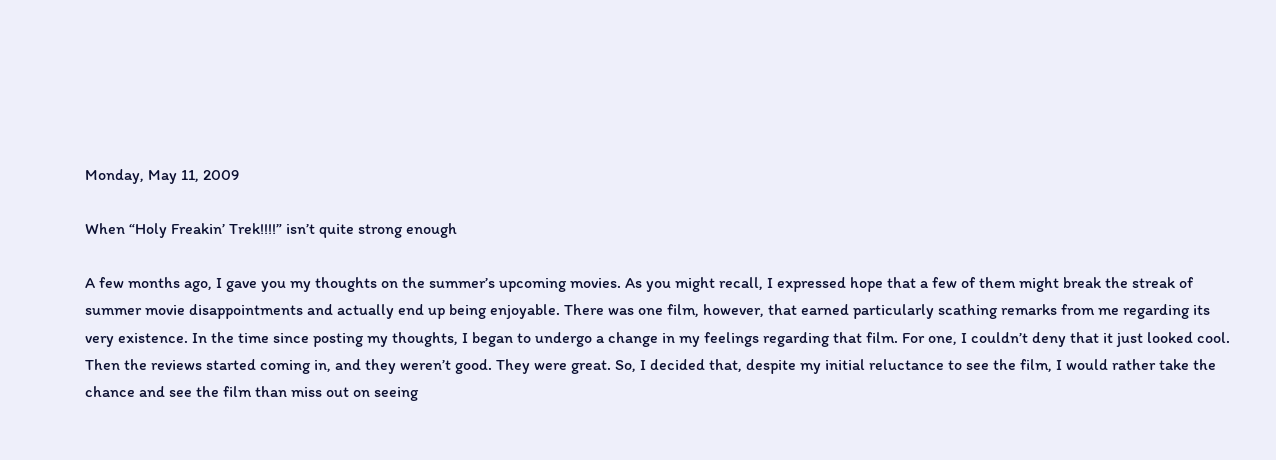Monday, May 11, 2009

When “Holy Freakin’ Trek!!!!” isn’t quite strong enough

A few months ago, I gave you my thoughts on the summer’s upcoming movies. As you might recall, I expressed hope that a few of them might break the streak of summer movie disappointments and actually end up being enjoyable. There was one film, however, that earned particularly scathing remarks from me regarding its very existence. In the time since posting my thoughts, I began to undergo a change in my feelings regarding that film. For one, I couldn’t deny that it just looked cool. Then the reviews started coming in, and they weren’t good. They were great. So, I decided that, despite my initial reluctance to see the film, I would rather take the chance and see the film than miss out on seeing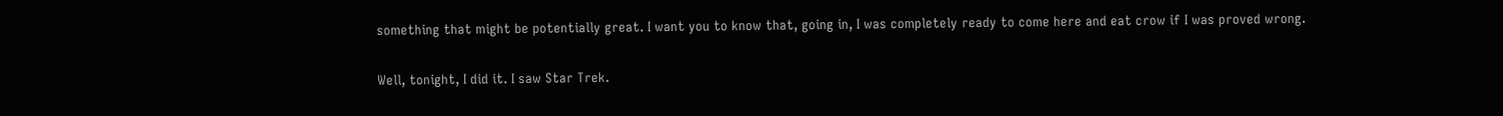something that might be potentially great. I want you to know that, going in, I was completely ready to come here and eat crow if I was proved wrong.

Well, tonight, I did it. I saw Star Trek.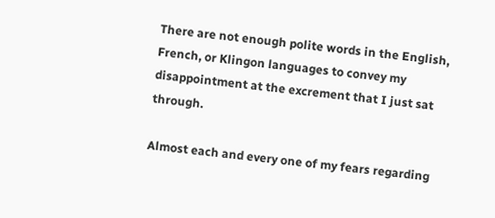There are not enough polite words in the English, French, or Klingon languages to convey my disappointment at the excrement that I just sat through.

Almost each and every one of my fears regarding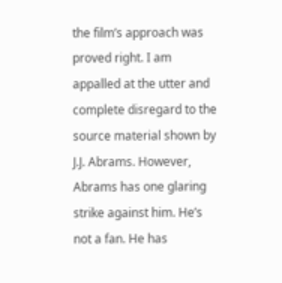the film’s approach was proved right. I am appalled at the utter and complete disregard to the source material shown by J.J. Abrams. However, Abrams has one glaring strike against him. He’s not a fan. He has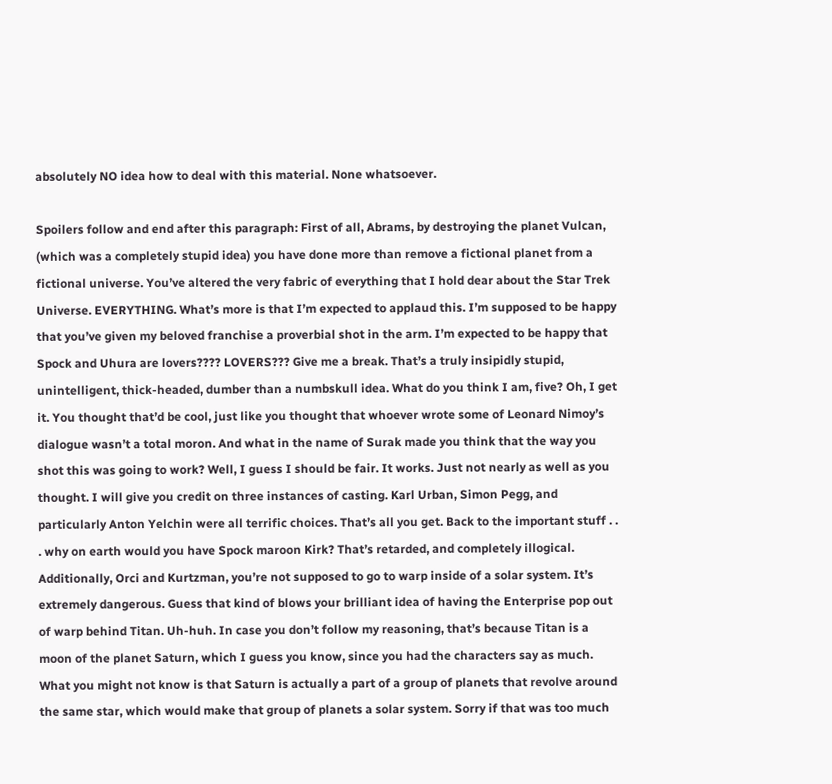absolutely NO idea how to deal with this material. None whatsoever.

Spoilers follow and end after this paragraph: First of all, Abrams, by destroying the planet Vulcan, (which was a completely stupid idea) you have done more than remove a fictional planet from a fictional universe. You’ve altered the very fabric of everything that I hold dear about the Star Trek Universe. EVERYTHING. What’s more is that I’m expected to applaud this. I’m supposed to be happy that you’ve given my beloved franchise a proverbial shot in the arm. I’m expected to be happy that Spock and Uhura are lovers???? LOVERS??? Give me a break. That’s a truly insipidly stupid, unintelligent, thick-headed, dumber than a numbskull idea. What do you think I am, five? Oh, I get it. You thought that’d be cool, just like you thought that whoever wrote some of Leonard Nimoy’s dialogue wasn’t a total moron. And what in the name of Surak made you think that the way you shot this was going to work? Well, I guess I should be fair. It works. Just not nearly as well as you thought. I will give you credit on three instances of casting. Karl Urban, Simon Pegg, and particularly Anton Yelchin were all terrific choices. That’s all you get. Back to the important stuff . . . why on earth would you have Spock maroon Kirk? That’s retarded, and completely illogical. Additionally, Orci and Kurtzman, you’re not supposed to go to warp inside of a solar system. It’s extremely dangerous. Guess that kind of blows your brilliant idea of having the Enterprise pop out of warp behind Titan. Uh-huh. In case you don’t follow my reasoning, that’s because Titan is a moon of the planet Saturn, which I guess you know, since you had the characters say as much. What you might not know is that Saturn is actually a part of a group of planets that revolve around the same star, which would make that group of planets a solar system. Sorry if that was too much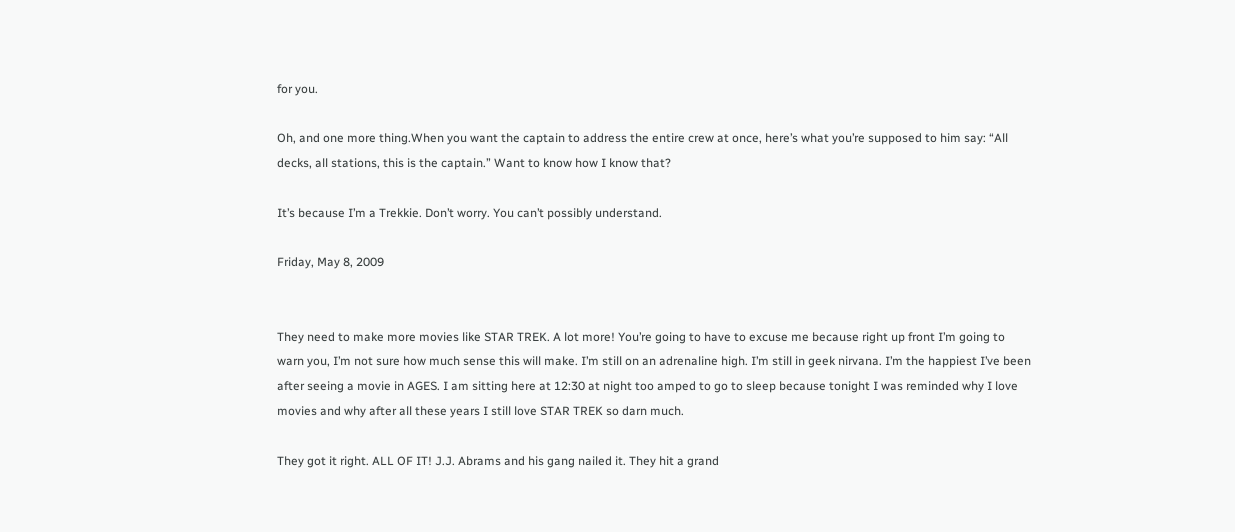for you.

Oh, and one more thing.When you want the captain to address the entire crew at once, here’s what you’re supposed to him say: “All decks, all stations, this is the captain.” Want to know how I know that?

It’s because I’m a Trekkie. Don’t worry. You can’t possibly understand.

Friday, May 8, 2009


They need to make more movies like STAR TREK. A lot more! You’re going to have to excuse me because right up front I’m going to warn you, I’m not sure how much sense this will make. I’m still on an adrenaline high. I’m still in geek nirvana. I’m the happiest I’ve been after seeing a movie in AGES. I am sitting here at 12:30 at night too amped to go to sleep because tonight I was reminded why I love movies and why after all these years I still love STAR TREK so darn much.

They got it right. ALL OF IT! J.J. Abrams and his gang nailed it. They hit a grand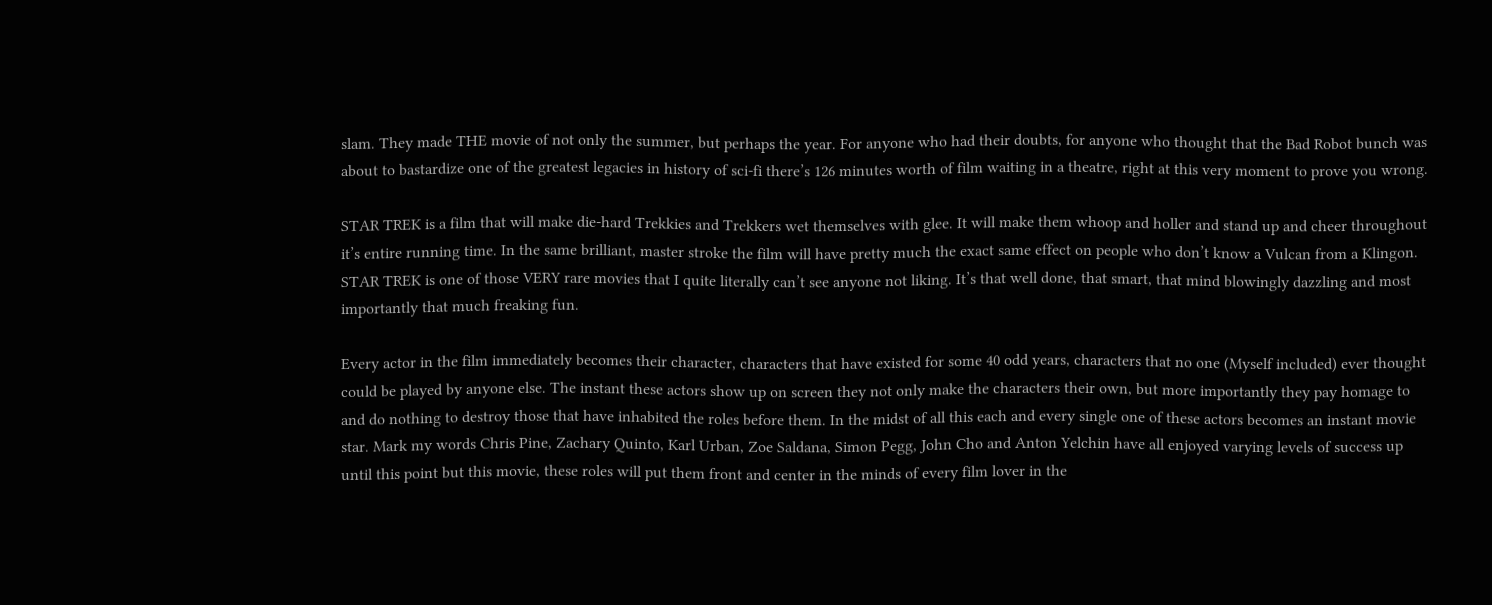slam. They made THE movie of not only the summer, but perhaps the year. For anyone who had their doubts, for anyone who thought that the Bad Robot bunch was about to bastardize one of the greatest legacies in history of sci-fi there’s 126 minutes worth of film waiting in a theatre, right at this very moment to prove you wrong.

STAR TREK is a film that will make die-hard Trekkies and Trekkers wet themselves with glee. It will make them whoop and holler and stand up and cheer throughout it’s entire running time. In the same brilliant, master stroke the film will have pretty much the exact same effect on people who don’t know a Vulcan from a Klingon. STAR TREK is one of those VERY rare movies that I quite literally can’t see anyone not liking. It’s that well done, that smart, that mind blowingly dazzling and most importantly that much freaking fun.

Every actor in the film immediately becomes their character, characters that have existed for some 40 odd years, characters that no one (Myself included) ever thought could be played by anyone else. The instant these actors show up on screen they not only make the characters their own, but more importantly they pay homage to and do nothing to destroy those that have inhabited the roles before them. In the midst of all this each and every single one of these actors becomes an instant movie star. Mark my words Chris Pine, Zachary Quinto, Karl Urban, Zoe Saldana, Simon Pegg, John Cho and Anton Yelchin have all enjoyed varying levels of success up until this point but this movie, these roles will put them front and center in the minds of every film lover in the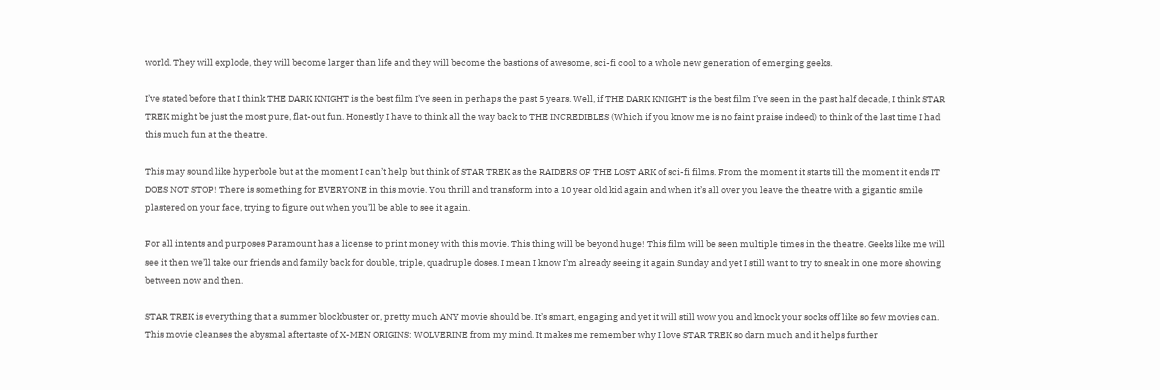world. They will explode, they will become larger than life and they will become the bastions of awesome, sci-fi cool to a whole new generation of emerging geeks.

I’ve stated before that I think THE DARK KNIGHT is the best film I’ve seen in perhaps the past 5 years. Well, if THE DARK KNIGHT is the best film I’ve seen in the past half decade, I think STAR TREK might be just the most pure, flat-out fun. Honestly I have to think all the way back to THE INCREDIBLES (Which if you know me is no faint praise indeed) to think of the last time I had this much fun at the theatre.

This may sound like hyperbole but at the moment I can’t help but think of STAR TREK as the RAIDERS OF THE LOST ARK of sci-fi films. From the moment it starts till the moment it ends IT DOES NOT STOP! There is something for EVERYONE in this movie. You thrill and transform into a 10 year old kid again and when it’s all over you leave the theatre with a gigantic smile plastered on your face, trying to figure out when you’ll be able to see it again.

For all intents and purposes Paramount has a license to print money with this movie. This thing will be beyond huge! This film will be seen multiple times in the theatre. Geeks like me will see it then we’ll take our friends and family back for double, triple, quadruple doses. I mean I know I’m already seeing it again Sunday and yet I still want to try to sneak in one more showing between now and then.

STAR TREK is everything that a summer blockbuster or, pretty much ANY movie should be. It’s smart, engaging and yet it will still wow you and knock your socks off like so few movies can. This movie cleanses the abysmal aftertaste of X-MEN ORIGINS: WOLVERINE from my mind. It makes me remember why I love STAR TREK so darn much and it helps further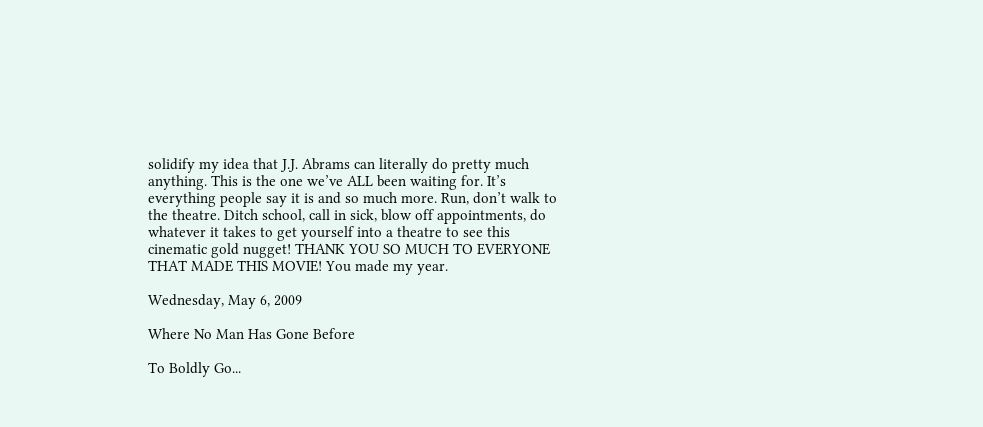solidify my idea that J.J. Abrams can literally do pretty much anything. This is the one we’ve ALL been waiting for. It’s everything people say it is and so much more. Run, don’t walk to the theatre. Ditch school, call in sick, blow off appointments, do whatever it takes to get yourself into a theatre to see this cinematic gold nugget! THANK YOU SO MUCH TO EVERYONE THAT MADE THIS MOVIE! You made my year.

Wednesday, May 6, 2009

Where No Man Has Gone Before

To Boldly Go...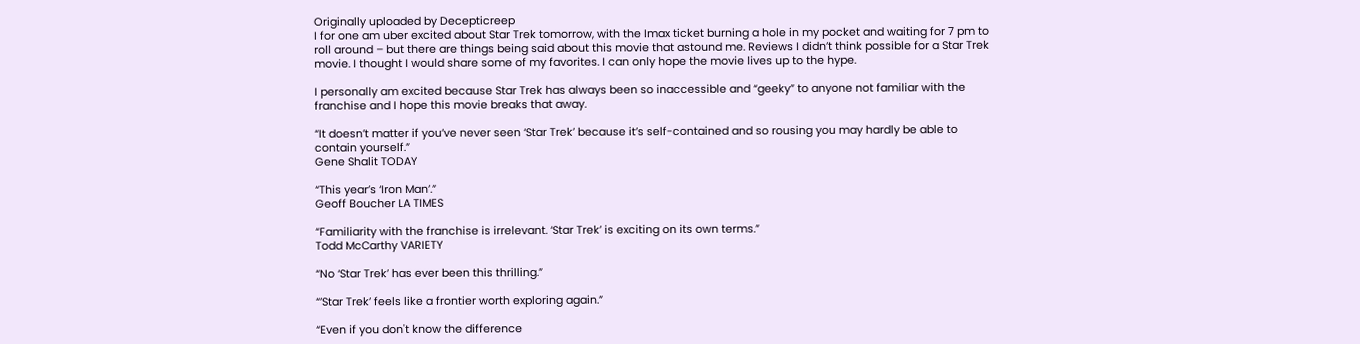Originally uploaded by Decepticreep
I for one am uber excited about Star Trek tomorrow, with the Imax ticket burning a hole in my pocket and waiting for 7 pm to roll around – but there are things being said about this movie that astound me. Reviews I didn’t think possible for a Star Trek movie. I thought I would share some of my favorites. I can only hope the movie lives up to the hype.

I personally am excited because Star Trek has always been so inaccessible and “geeky” to anyone not familiar with the franchise and I hope this movie breaks that away.

“It doesn’t matter if you’ve never seen ‘Star Trek’ because it’s self-contained and so rousing you may hardly be able to contain yourself.”
Gene Shalit TODAY

“This year’s ‘Iron Man’.”
Geoff Boucher LA TIMES

“Familiarity with the franchise is irrelevant. ‘Star Trek’ is exciting on its own terms.”
Todd McCarthy VARIETY

“No ‘Star Trek’ has ever been this thrilling.”

“’Star Trek’ feels like a frontier worth exploring again.”

“Even if you don't know the difference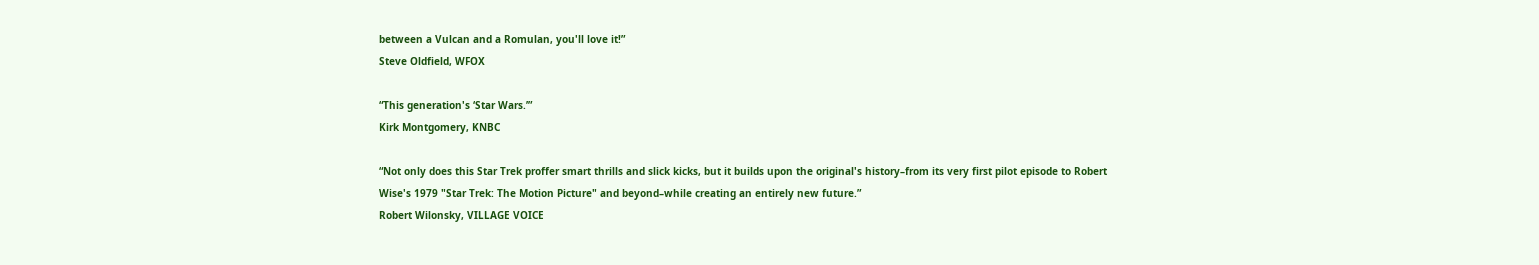between a Vulcan and a Romulan, you'll love it!”
Steve Oldfield, WFOX

“This generation's ‘Star Wars.’”
Kirk Montgomery, KNBC

“Not only does this Star Trek proffer smart thrills and slick kicks, but it builds upon the original's history–from its very first pilot episode to Robert Wise's 1979 "Star Trek: The Motion Picture" and beyond–while creating an entirely new future.”
Robert Wilonsky, VILLAGE VOICE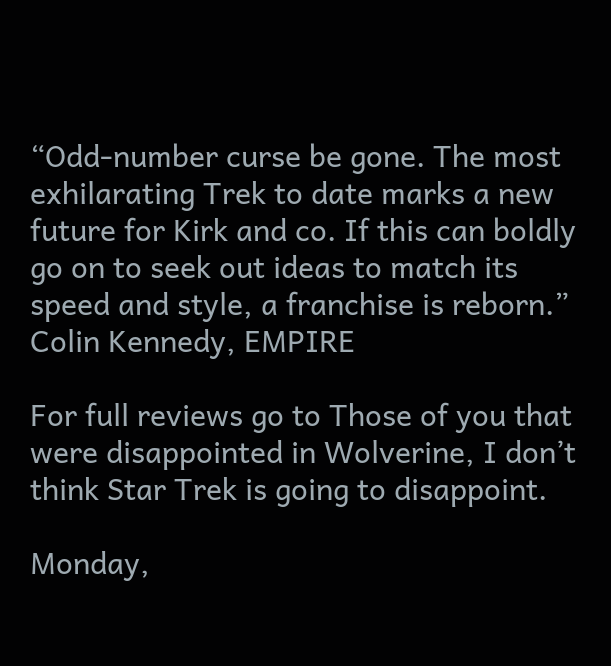“Odd-number curse be gone. The most exhilarating Trek to date marks a new future for Kirk and co. If this can boldly go on to seek out ideas to match its speed and style, a franchise is reborn.”
Colin Kennedy, EMPIRE

For full reviews go to Those of you that were disappointed in Wolverine, I don’t think Star Trek is going to disappoint.

Monday,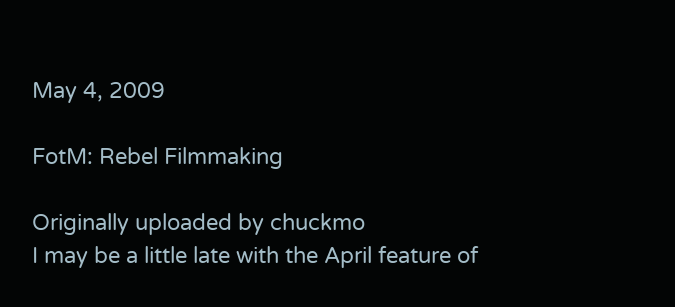May 4, 2009

FotM: Rebel Filmmaking

Originally uploaded by chuckmo
I may be a little late with the April feature of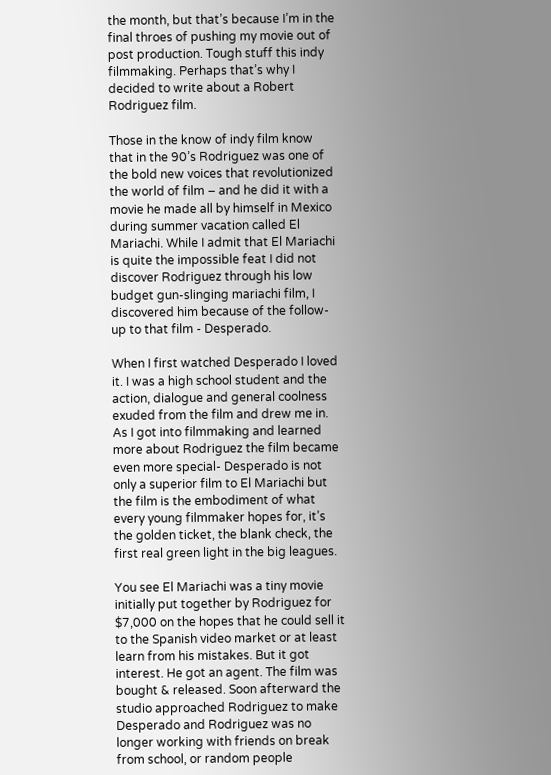the month, but that’s because I’m in the final throes of pushing my movie out of post production. Tough stuff this indy filmmaking. Perhaps that’s why I decided to write about a Robert Rodriguez film.

Those in the know of indy film know that in the 90’s Rodriguez was one of the bold new voices that revolutionized the world of film – and he did it with a movie he made all by himself in Mexico during summer vacation called El Mariachi. While I admit that El Mariachi is quite the impossible feat I did not discover Rodriguez through his low budget gun-slinging mariachi film, I discovered him because of the follow-up to that film - Desperado.

When I first watched Desperado I loved it. I was a high school student and the action, dialogue and general coolness exuded from the film and drew me in. As I got into filmmaking and learned more about Rodriguez the film became even more special- Desperado is not only a superior film to El Mariachi but the film is the embodiment of what every young filmmaker hopes for, it’s the golden ticket, the blank check, the first real green light in the big leagues.

You see El Mariachi was a tiny movie initially put together by Rodriguez for $7,000 on the hopes that he could sell it to the Spanish video market or at least learn from his mistakes. But it got interest. He got an agent. The film was bought & released. Soon afterward the studio approached Rodriguez to make Desperado and Rodriguez was no longer working with friends on break from school, or random people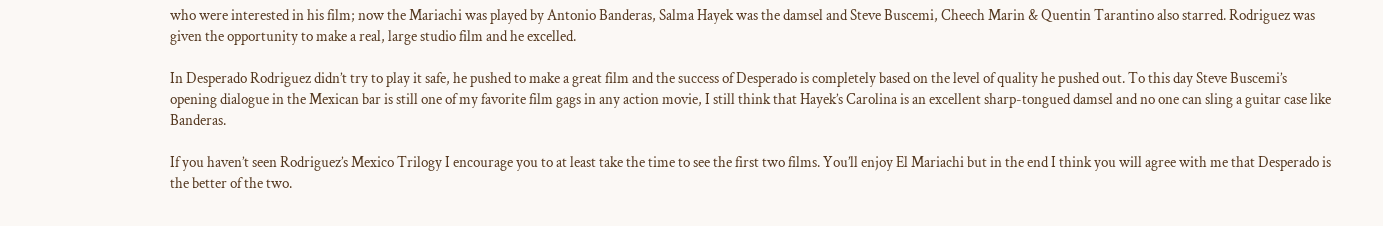who were interested in his film; now the Mariachi was played by Antonio Banderas, Salma Hayek was the damsel and Steve Buscemi, Cheech Marin & Quentin Tarantino also starred. Rodriguez was given the opportunity to make a real, large studio film and he excelled.

In Desperado Rodriguez didn’t try to play it safe, he pushed to make a great film and the success of Desperado is completely based on the level of quality he pushed out. To this day Steve Buscemi’s opening dialogue in the Mexican bar is still one of my favorite film gags in any action movie, I still think that Hayek’s Carolina is an excellent sharp-tongued damsel and no one can sling a guitar case like Banderas.

If you haven’t seen Rodriguez’s Mexico Trilogy I encourage you to at least take the time to see the first two films. You’ll enjoy El Mariachi but in the end I think you will agree with me that Desperado is the better of the two.